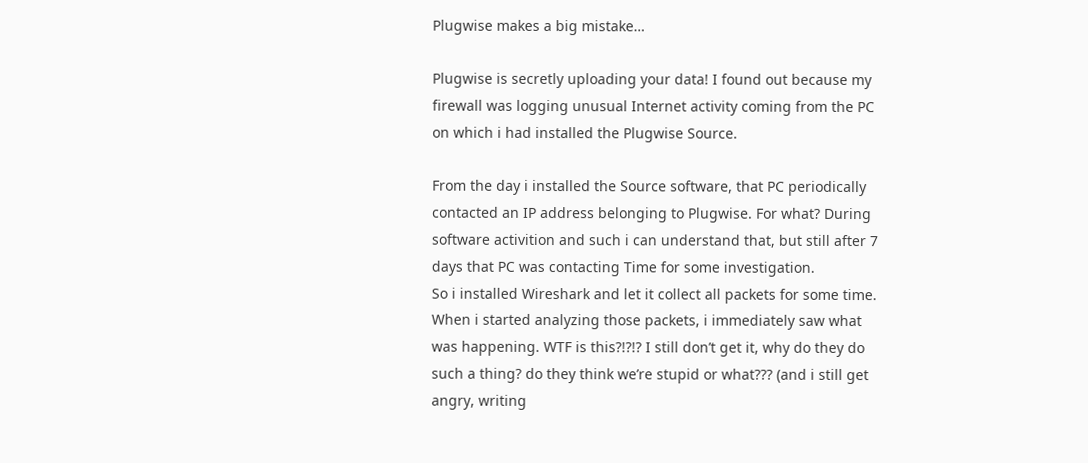Plugwise makes a big mistake…

Plugwise is secretly uploading your data! I found out because my firewall was logging unusual Internet activity coming from the PC on which i had installed the Plugwise Source.

From the day i installed the Source software, that PC periodically contacted an IP address belonging to Plugwise. For what? During software activition and such i can understand that, but still after 7 days that PC was contacting Time for some investigation.
So i installed Wireshark and let it collect all packets for some time. When i started analyzing those packets, i immediately saw what was happening. WTF is this?!?!? I still don’t get it, why do they do such a thing? do they think we’re stupid or what??? (and i still get angry, writing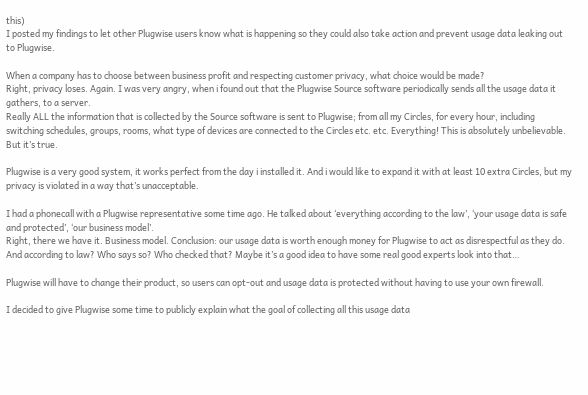this)
I posted my findings to let other Plugwise users know what is happening so they could also take action and prevent usage data leaking out to Plugwise.

When a company has to choose between business profit and respecting customer privacy, what choice would be made?
Right, privacy loses. Again. I was very angry, when i found out that the Plugwise Source software periodically sends all the usage data it gathers, to a server.
Really ALL the information that is collected by the Source software is sent to Plugwise; from all my Circles, for every hour, including switching schedules, groups, rooms, what type of devices are connected to the Circles etc. etc. Everything! This is absolutely unbelievable. But it’s true.

Plugwise is a very good system, it works perfect from the day i installed it. And i would like to expand it with at least 10 extra Circles, but my privacy is violated in a way that’s unacceptable.

I had a phonecall with a Plugwise representative some time ago. He talked about ‘everything according to the law’, ‘your usage data is safe and protected’, ‘our business model’.
Right, there we have it. Business model. Conclusion: our usage data is worth enough money for Plugwise to act as disrespectful as they do. And according to law? Who says so? Who checked that? Maybe it’s a good idea to have some real good experts look into that…

Plugwise will have to change their product, so users can opt-out and usage data is protected without having to use your own firewall.

I decided to give Plugwise some time to publicly explain what the goal of collecting all this usage data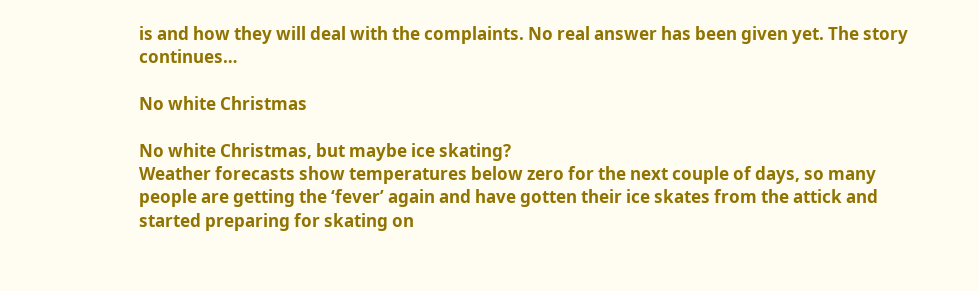is and how they will deal with the complaints. No real answer has been given yet. The story continues…

No white Christmas

No white Christmas, but maybe ice skating?
Weather forecasts show temperatures below zero for the next couple of days, so many people are getting the ‘fever’ again and have gotten their ice skates from the attick and started preparing for skating on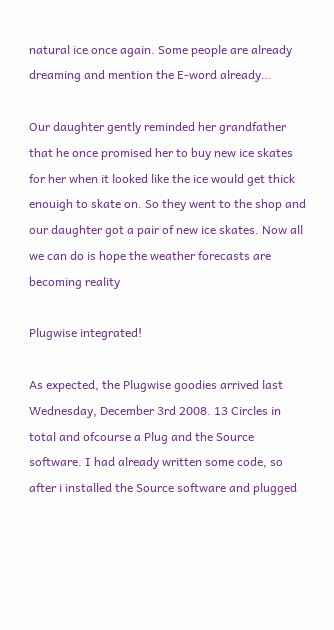natural ice once again. Some people are already dreaming and mention the E-word already…

Our daughter gently reminded her grandfather that he once promised her to buy new ice skates for her when it looked like the ice would get thick enouigh to skate on. So they went to the shop and our daughter got a pair of new ice skates. Now all we can do is hope the weather forecasts are becoming reality

Plugwise integrated!

As expected, the Plugwise goodies arrived last Wednesday, December 3rd 2008. 13 Circles in total and ofcourse a Plug and the Source software. I had already written some code, so after i installed the Source software and plugged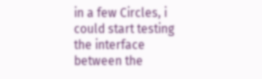in a few Circles, i could start testing the interface between the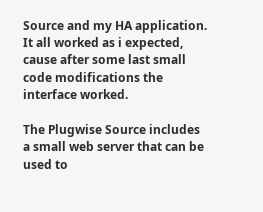Source and my HA application. It all worked as i expected, cause after some last small code modifications the interface worked.

The Plugwise Source includes a small web server that can be used to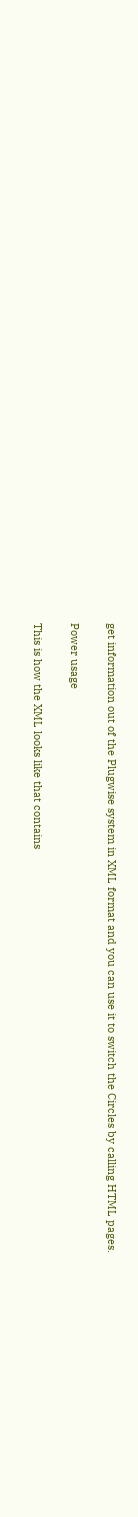get information out of the Plugwise system in XML format and you can use it to switch the Circles by calling HTML pages.

Power usage

This is how the XML looks like that contains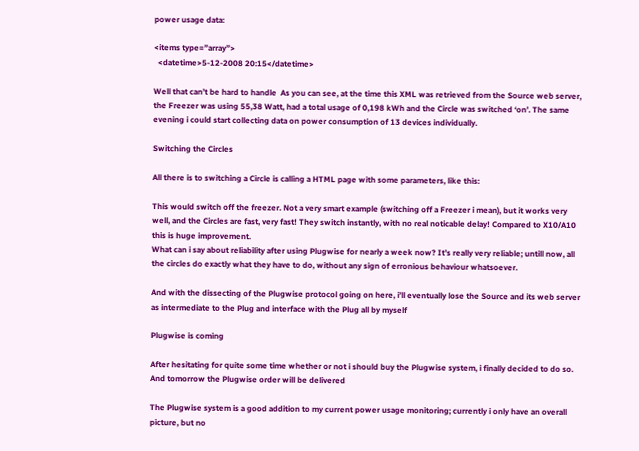power usage data:

<items type=”array”>
  <datetime>5-12-2008 20:15</datetime>

Well that can’t be hard to handle  As you can see, at the time this XML was retrieved from the Source web server, the Freezer was using 55,38 Watt, had a total usage of 0,198 kWh and the Circle was switched ‘on’. The same evening i could start collecting data on power consumption of 13 devices individually.

Switching the Circles

All there is to switching a Circle is calling a HTML page with some parameters, like this:

This would switch off the freezer. Not a very smart example (switching off a Freezer i mean), but it works very well, and the Circles are fast, very fast! They switch instantly, with no real noticable delay! Compared to X10/A10 this is huge improvement.
What can i say about reliability after using Plugwise for nearly a week now? It’s really very reliable; untill now, all the circles do exactly what they have to do, without any sign of erronious behaviour whatsoever.

And with the dissecting of the Plugwise protocol going on here, i’ll eventually lose the Source and its web server as intermediate to the Plug and interface with the Plug all by myself

Plugwise is coming

After hesitating for quite some time whether or not i should buy the Plugwise system, i finally decided to do so. And tomorrow the Plugwise order will be delivered

The Plugwise system is a good addition to my current power usage monitoring; currently i only have an overall picture, but no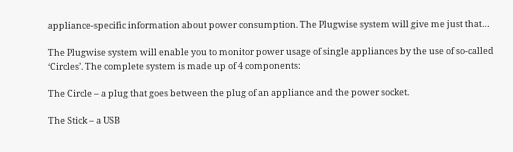appliance-specific information about power consumption. The Plugwise system will give me just that…

The Plugwise system will enable you to monitor power usage of single appliances by the use of so-called ‘Circles’. The complete system is made up of 4 components:

The Circle – a plug that goes between the plug of an appliance and the power socket.

The Stick – a USB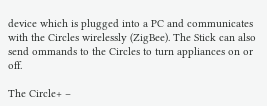device which is plugged into a PC and communicates with the Circles wirelessly (ZigBee). The Stick can also send ommands to the Circles to turn appliances on or off.

The Circle+ –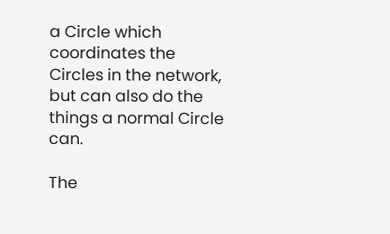a Circle which coordinates the Circles in the network, but can also do the things a normal Circle can.

The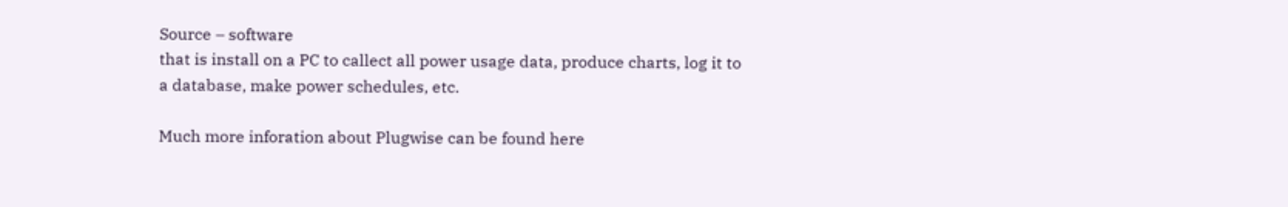Source – software
that is install on a PC to callect all power usage data, produce charts, log it to a database, make power schedules, etc.

Much more inforation about Plugwise can be found here